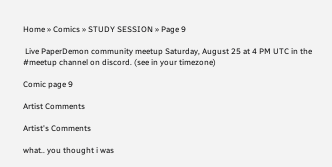Home » Comics » STUDY SESSION » Page 9

 Live PaperDemon community meetup Saturday, August 25 at 4 PM UTC in the #meetup channel on discord. (see in your timezone)

Comic page 9

Artist Comments

Artist's Comments

what.. you thought i was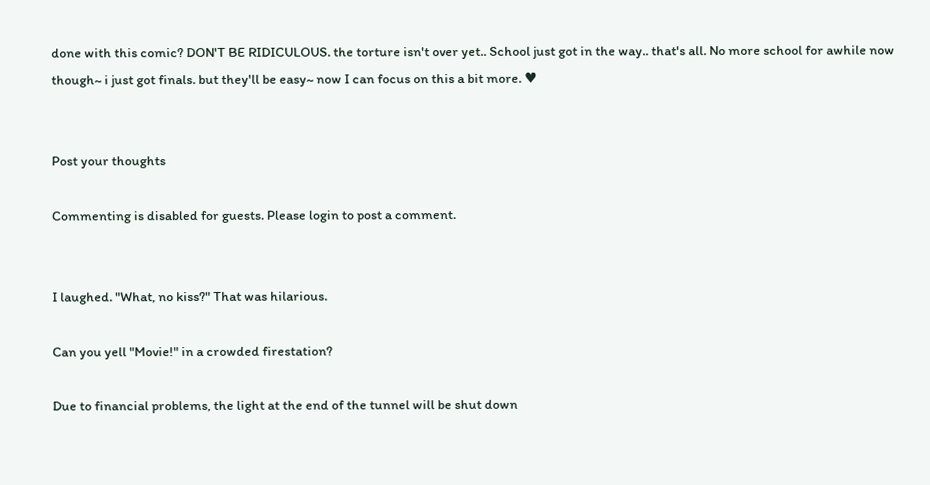done with this comic? DON'T BE RIDICULOUS. the torture isn't over yet.. School just got in the way.. that's all. No more school for awhile now though~ i just got finals. but they'll be easy~ now I can focus on this a bit more. ♥


Post your thoughts

Commenting is disabled for guests. Please login to post a comment.


I laughed. "What, no kiss?" That was hilarious.

Can you yell "Movie!" in a crowded firestation?

Due to financial problems, the light at the end of the tunnel will be shut down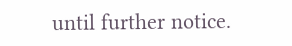until further notice.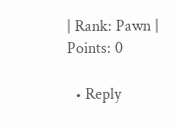| Rank: Pawn | Points: 0

  • Reply